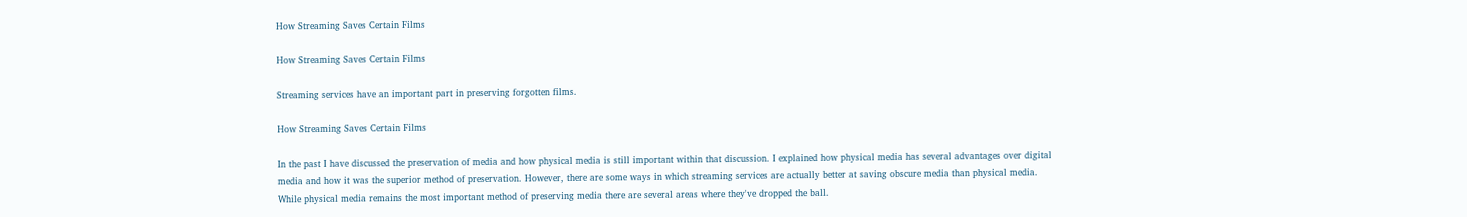How Streaming Saves Certain Films

How Streaming Saves Certain Films

Streaming services have an important part in preserving forgotten films.

How Streaming Saves Certain Films

In the past I have discussed the preservation of media and how physical media is still important within that discussion. I explained how physical media has several advantages over digital media and how it was the superior method of preservation. However, there are some ways in which streaming services are actually better at saving obscure media than physical media. While physical media remains the most important method of preserving media there are several areas where they've dropped the ball.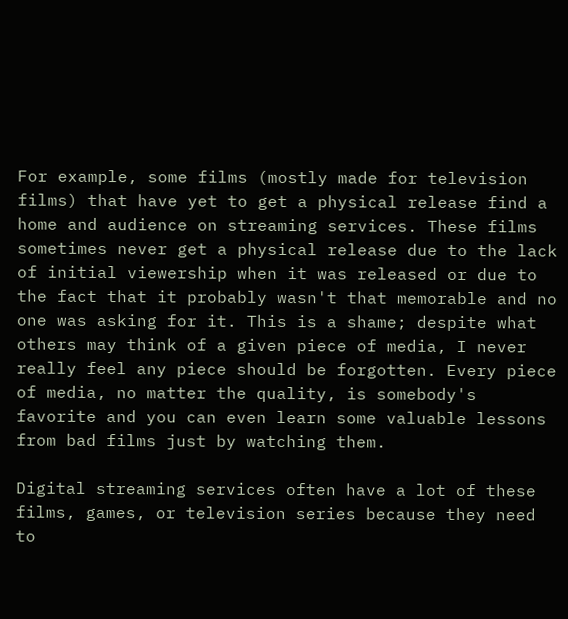For example, some films (mostly made for television films) that have yet to get a physical release find a home and audience on streaming services. These films sometimes never get a physical release due to the lack of initial viewership when it was released or due to the fact that it probably wasn't that memorable and no one was asking for it. This is a shame; despite what others may think of a given piece of media, I never really feel any piece should be forgotten. Every piece of media, no matter the quality, is somebody's favorite and you can even learn some valuable lessons from bad films just by watching them.

Digital streaming services often have a lot of these films, games, or television series because they need to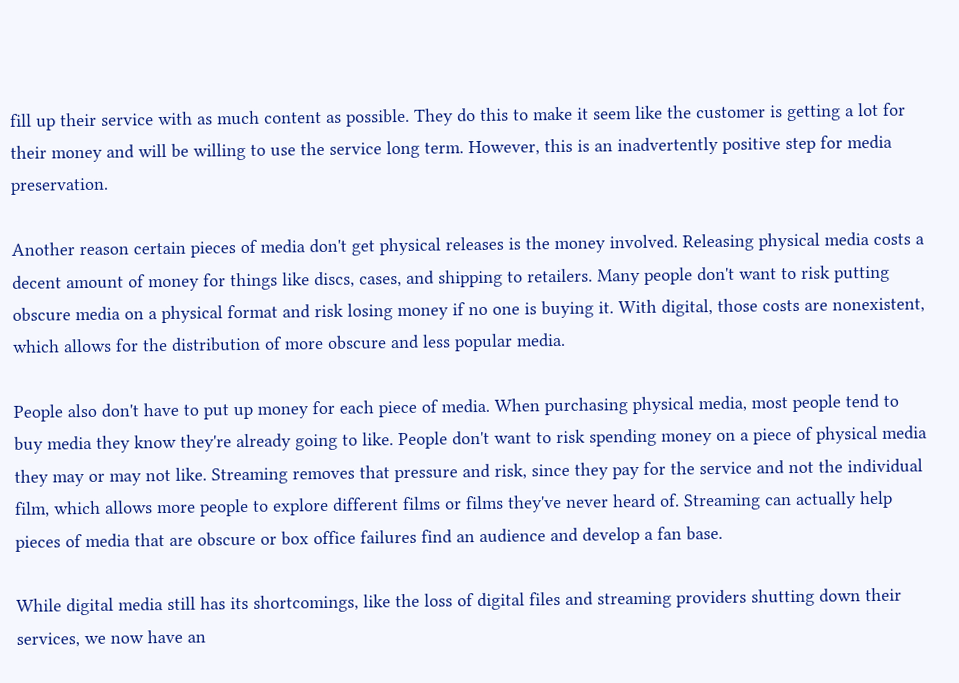fill up their service with as much content as possible. They do this to make it seem like the customer is getting a lot for their money and will be willing to use the service long term. However, this is an inadvertently positive step for media preservation.

Another reason certain pieces of media don't get physical releases is the money involved. Releasing physical media costs a decent amount of money for things like discs, cases, and shipping to retailers. Many people don't want to risk putting obscure media on a physical format and risk losing money if no one is buying it. With digital, those costs are nonexistent, which allows for the distribution of more obscure and less popular media.

People also don't have to put up money for each piece of media. When purchasing physical media, most people tend to buy media they know they're already going to like. People don't want to risk spending money on a piece of physical media they may or may not like. Streaming removes that pressure and risk, since they pay for the service and not the individual film, which allows more people to explore different films or films they've never heard of. Streaming can actually help pieces of media that are obscure or box office failures find an audience and develop a fan base.

While digital media still has its shortcomings, like the loss of digital files and streaming providers shutting down their services, we now have an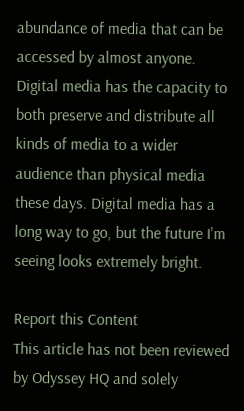abundance of media that can be accessed by almost anyone. Digital media has the capacity to both preserve and distribute all kinds of media to a wider audience than physical media these days. Digital media has a long way to go, but the future I'm seeing looks extremely bright.

Report this Content
This article has not been reviewed by Odyssey HQ and solely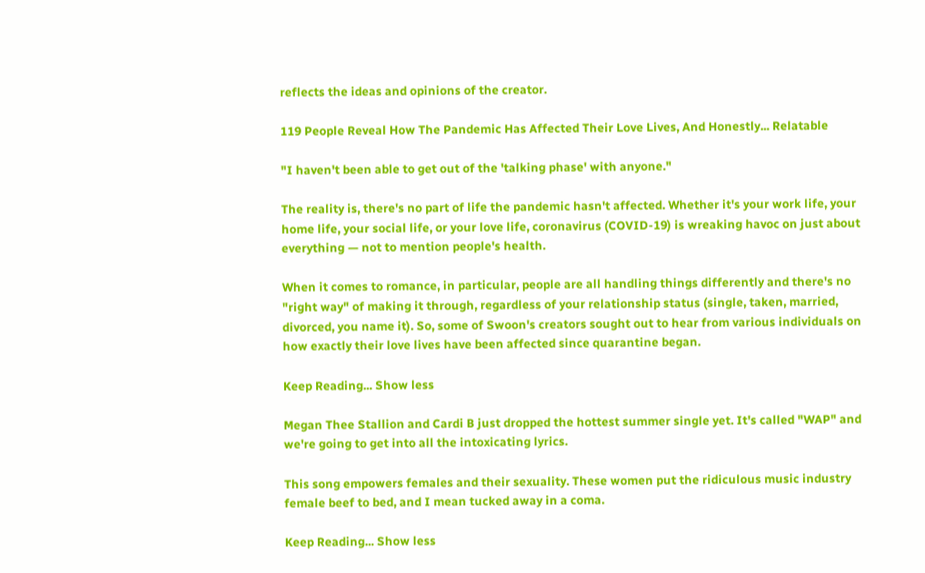reflects the ideas and opinions of the creator.

119 People Reveal How The Pandemic Has Affected Their Love Lives, And Honestly... Relatable

"I haven't been able to get out of the 'talking phase' with anyone."

The reality is, there's no part of life the pandemic hasn't affected. Whether it's your work life, your home life, your social life, or your love life, coronavirus (COVID-19) is wreaking havoc on just about everything — not to mention people's health.

When it comes to romance, in particular, people are all handling things differently and there's no "right way" of making it through, regardless of your relationship status (single, taken, married, divorced, you name it). So, some of Swoon's creators sought out to hear from various individuals on how exactly their love lives have been affected since quarantine began.

Keep Reading... Show less

Megan Thee Stallion and Cardi B just dropped the hottest summer single yet. It's called "WAP" and we're going to get into all the intoxicating lyrics.

This song empowers females and their sexuality. These women put the ridiculous music industry female beef to bed, and I mean tucked away in a coma.

Keep Reading... Show less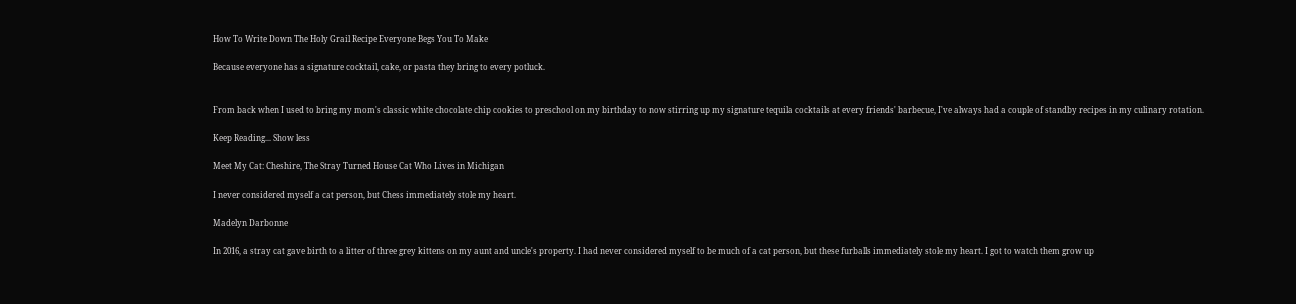How To Write Down The Holy Grail Recipe Everyone Begs You To Make

Because everyone has a signature cocktail, cake, or pasta they bring to every potluck.


From back when I used to bring my mom's classic white chocolate chip cookies to preschool on my birthday to now stirring up my signature tequila cocktails at every friends' barbecue, I've always had a couple of standby recipes in my culinary rotation.

Keep Reading... Show less

Meet My Cat: Cheshire, The Stray Turned House Cat Who Lives in Michigan

I never considered myself a cat person, but Chess immediately stole my heart.

Madelyn Darbonne

In 2016, a stray cat gave birth to a litter of three grey kittens on my aunt and uncle's property. I had never considered myself to be much of a cat person, but these furballs immediately stole my heart. I got to watch them grow up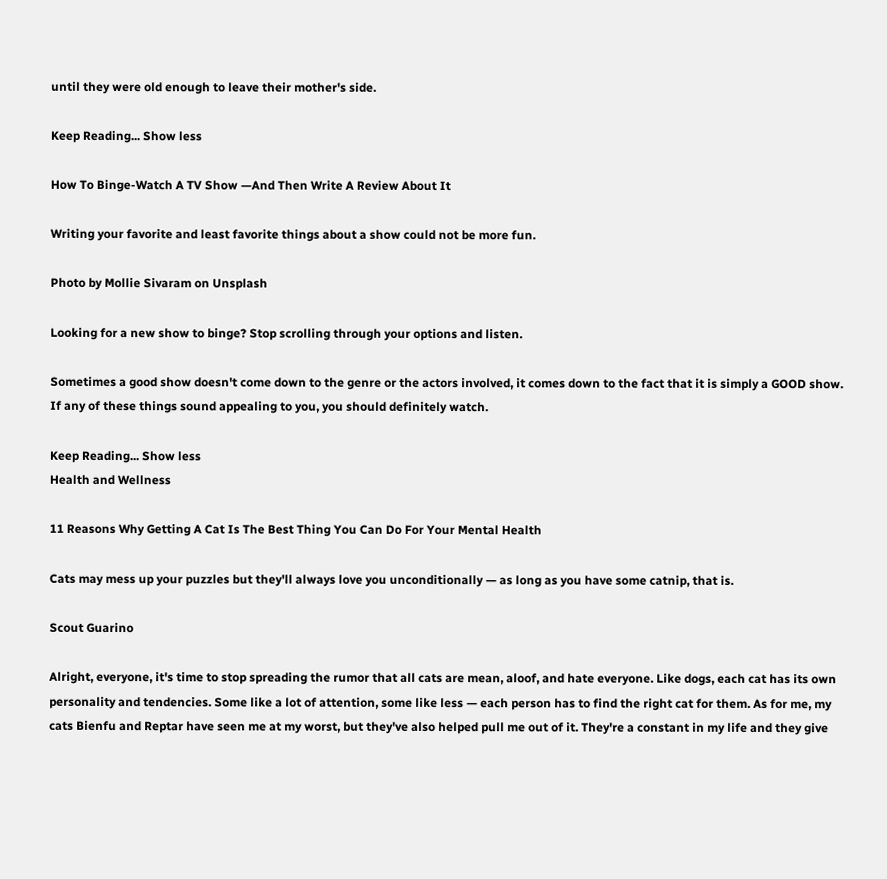until they were old enough to leave their mother's side.

Keep Reading... Show less

How To Binge-Watch A TV Show —And Then Write A Review About It

Writing your favorite and least favorite things about a show could not be more fun.

Photo by Mollie Sivaram on Unsplash

Looking for a new show to binge? Stop scrolling through your options and listen.

Sometimes a good show doesn't come down to the genre or the actors involved, it comes down to the fact that it is simply a GOOD show. If any of these things sound appealing to you, you should definitely watch.

Keep Reading... Show less
Health and Wellness

11 Reasons Why Getting A Cat Is The Best Thing You Can Do For Your Mental Health

Cats may mess up your puzzles but they'll always love you unconditionally — as long as you have some catnip, that is.

Scout Guarino

Alright, everyone, it's time to stop spreading the rumor that all cats are mean, aloof, and hate everyone. Like dogs, each cat has its own personality and tendencies. Some like a lot of attention, some like less — each person has to find the right cat for them. As for me, my cats Bienfu and Reptar have seen me at my worst, but they've also helped pull me out of it. They're a constant in my life and they give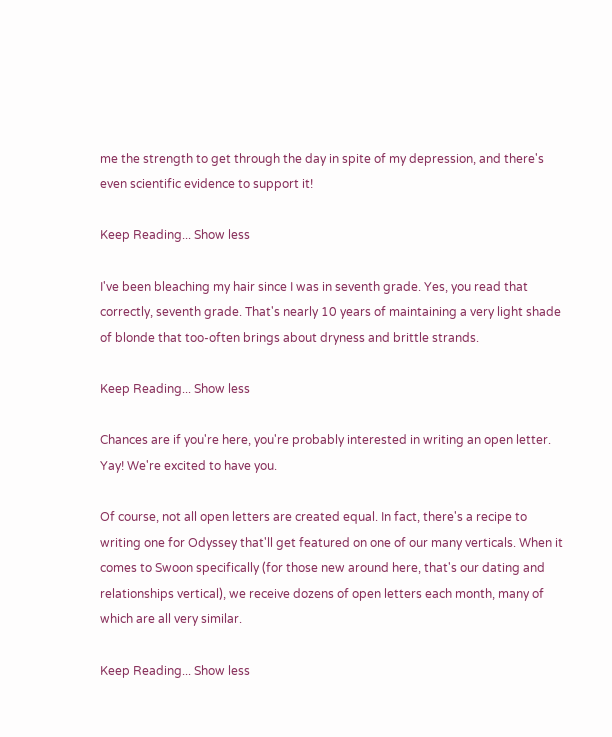me the strength to get through the day in spite of my depression, and there's even scientific evidence to support it!

Keep Reading... Show less

I've been bleaching my hair since I was in seventh grade. Yes, you read that correctly, seventh grade. That's nearly 10 years of maintaining a very light shade of blonde that too-often brings about dryness and brittle strands.

Keep Reading... Show less

Chances are if you're here, you're probably interested in writing an open letter. Yay! We're excited to have you.

Of course, not all open letters are created equal. In fact, there's a recipe to writing one for Odyssey that'll get featured on one of our many verticals. When it comes to Swoon specifically (for those new around here, that's our dating and relationships vertical), we receive dozens of open letters each month, many of which are all very similar.

Keep Reading... Show less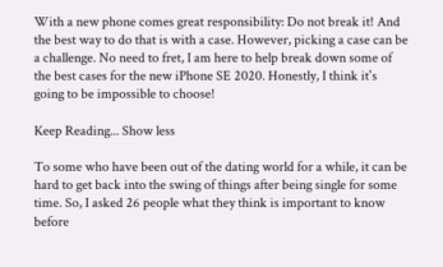With a new phone comes great responsibility: Do not break it! And the best way to do that is with a case. However, picking a case can be a challenge. No need to fret, I am here to help break down some of the best cases for the new iPhone SE 2020. Honestly, I think it's going to be impossible to choose!

Keep Reading... Show less

To some who have been out of the dating world for a while, it can be hard to get back into the swing of things after being single for some time. So, I asked 26 people what they think is important to know before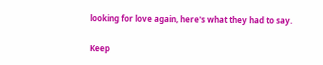looking for love again, here's what they had to say.

Keep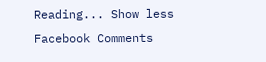Reading... Show less
Facebook Comments